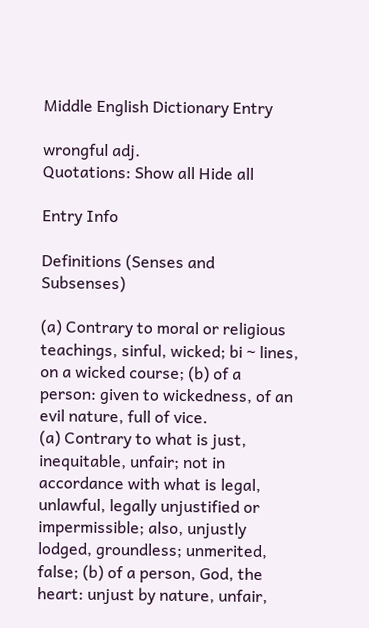Middle English Dictionary Entry

wrongful adj.
Quotations: Show all Hide all

Entry Info

Definitions (Senses and Subsenses)

(a) Contrary to moral or religious teachings, sinful, wicked; bi ~ lines, on a wicked course; (b) of a person: given to wickedness, of an evil nature, full of vice.
(a) Contrary to what is just, inequitable, unfair; not in accordance with what is legal, unlawful, legally unjustified or impermissible; also, unjustly lodged, groundless; unmerited, false; (b) of a person, God, the heart: unjust by nature, unfair,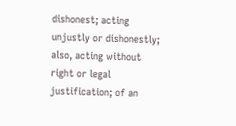dishonest; acting unjustly or dishonestly; also, acting without right or legal justification; of an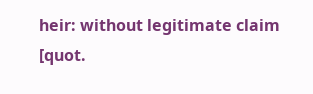heir: without legitimate claim [quot.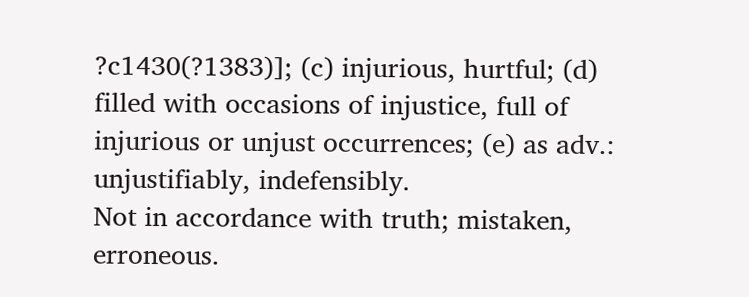?c1430(?1383)]; (c) injurious, hurtful; (d) filled with occasions of injustice, full of injurious or unjust occurrences; (e) as adv.: unjustifiably, indefensibly.
Not in accordance with truth; mistaken, erroneous.